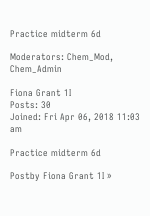Practice midterm 6d

Moderators: Chem_Mod, Chem_Admin

Fiona Grant 1I
Posts: 30
Joined: Fri Apr 06, 2018 11:03 am

Practice midterm 6d

Postby Fiona Grant 1I »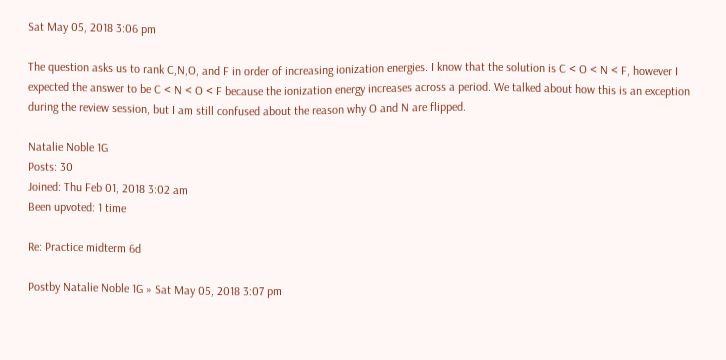Sat May 05, 2018 3:06 pm

The question asks us to rank C,N,O, and F in order of increasing ionization energies. I know that the solution is C < O < N < F, however I expected the answer to be C < N < O < F because the ionization energy increases across a period. We talked about how this is an exception during the review session, but I am still confused about the reason why O and N are flipped.

Natalie Noble 1G
Posts: 30
Joined: Thu Feb 01, 2018 3:02 am
Been upvoted: 1 time

Re: Practice midterm 6d

Postby Natalie Noble 1G » Sat May 05, 2018 3:07 pm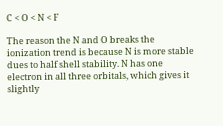C < O < N < F

The reason the N and O breaks the ionization trend is because N is more stable dues to half shell stability. N has one electron in all three orbitals, which gives it slightly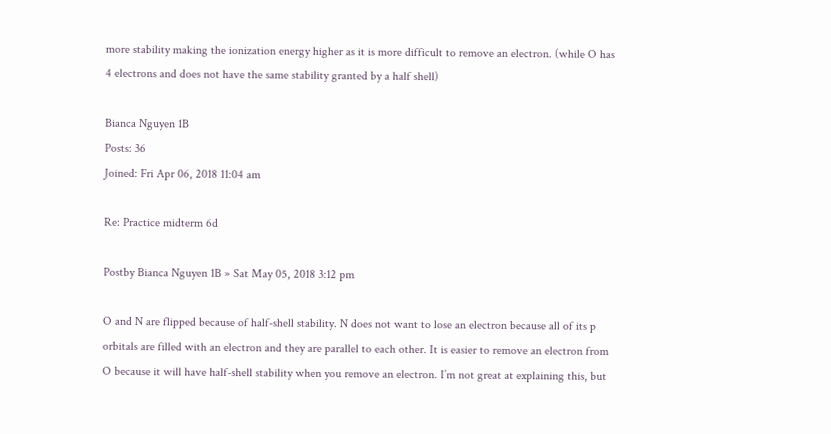more stability making the ionization energy higher as it is more difficult to remove an electron. (while O has 4 electrons and does not have the same stability granted by a half shell)

Bianca Nguyen 1B
Posts: 36
Joined: Fri Apr 06, 2018 11:04 am

Re: Practice midterm 6d

Postby Bianca Nguyen 1B » Sat May 05, 2018 3:12 pm

O and N are flipped because of half-shell stability. N does not want to lose an electron because all of its p orbitals are filled with an electron and they are parallel to each other. It is easier to remove an electron from O because it will have half-shell stability when you remove an electron. I’m not great at explaining this, but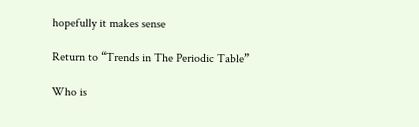hopefully it makes sense

Return to “Trends in The Periodic Table”

Who is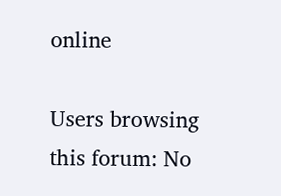online

Users browsing this forum: No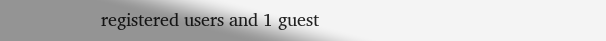registered users and 1 guest